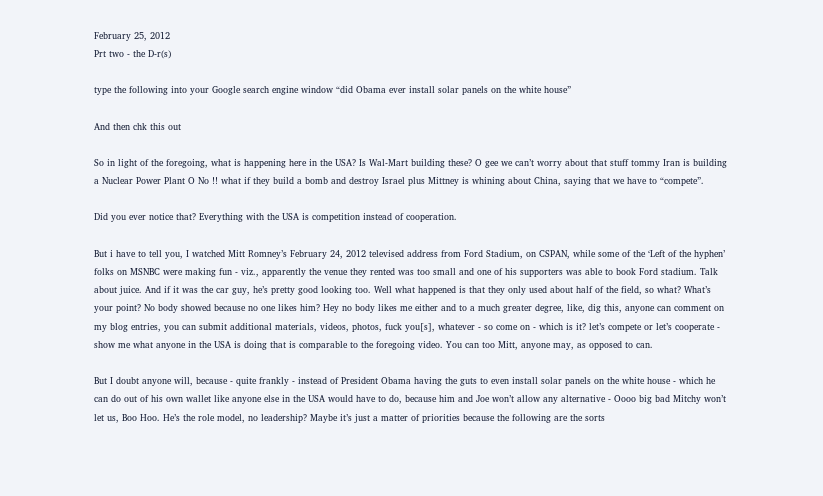February 25, 2012
Prt two - the D-r(s)

type the following into your Google search engine window “did Obama ever install solar panels on the white house”

And then chk this out

So in light of the foregoing, what is happening here in the USA? Is Wal-Mart building these? O gee we can’t worry about that stuff tommy Iran is building a Nuclear Power Plant O No !! what if they build a bomb and destroy Israel plus Mittney is whining about China, saying that we have to “compete”.

Did you ever notice that? Everything with the USA is competition instead of cooperation.

But i have to tell you, I watched Mitt Romney’s February 24, 2012 televised address from Ford Stadium, on CSPAN, while some of the ‘Left of the hyphen’ folks on MSNBC were making fun - viz., apparently the venue they rented was too small and one of his supporters was able to book Ford stadium. Talk about juice. And if it was the car guy, he’s pretty good looking too. Well what happened is that they only used about half of the field, so what? What’s your point? No body showed because no one likes him? Hey no body likes me either and to a much greater degree, like, dig this, anyone can comment on my blog entries, you can submit additional materials, videos, photos, fuck you[s], whatever - so come on - which is it? let’s compete or let’s cooperate - show me what anyone in the USA is doing that is comparable to the foregoing video. You can too Mitt, anyone may, as opposed to can.

But I doubt anyone will, because - quite frankly - instead of President Obama having the guts to even install solar panels on the white house - which he can do out of his own wallet like anyone else in the USA would have to do, because him and Joe won’t allow any alternative - Oooo big bad Mitchy won’t let us, Boo Hoo. He’s the role model, no leadership? Maybe it’s just a matter of priorities because the following are the sorts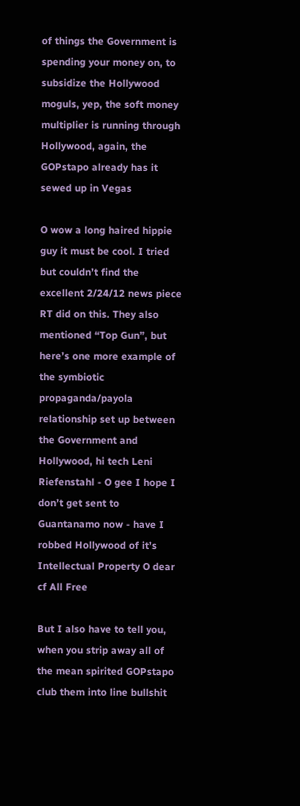of things the Government is spending your money on, to subsidize the Hollywood moguls, yep, the soft money multiplier is running through Hollywood, again, the GOPstapo already has it sewed up in Vegas

O wow a long haired hippie guy it must be cool. I tried but couldn’t find the excellent 2/24/12 news piece RT did on this. They also mentioned “Top Gun”, but here’s one more example of the symbiotic propaganda/payola relationship set up between the Government and Hollywood, hi tech Leni Riefenstahl - O gee I hope I don’t get sent to Guantanamo now - have I robbed Hollywood of it’s Intellectual Property O dear cf All Free

But I also have to tell you, when you strip away all of the mean spirited GOPstapo club them into line bullshit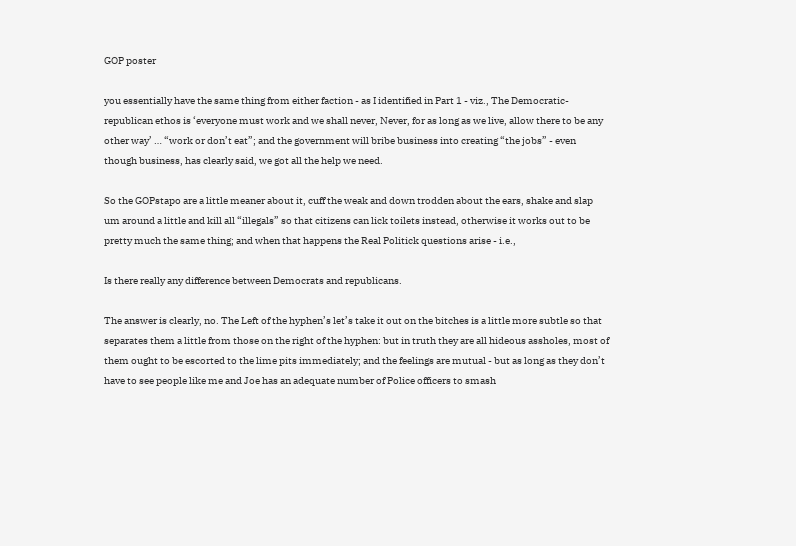GOP poster

you essentially have the same thing from either faction - as I identified in Part 1 - viz., The Democratic-republican ethos is ‘everyone must work and we shall never, Never, for as long as we live, allow there to be any other way’ … “work or don’t eat”; and the government will bribe business into creating “the jobs” - even though business, has clearly said, we got all the help we need.

So the GOPstapo are a little meaner about it, cuff the weak and down trodden about the ears, shake and slap um around a little and kill all “illegals” so that citizens can lick toilets instead, otherwise it works out to be pretty much the same thing; and when that happens the Real Politick questions arise - i.e.,

Is there really any difference between Democrats and republicans.

The answer is clearly, no. The Left of the hyphen’s let’s take it out on the bitches is a little more subtle so that separates them a little from those on the right of the hyphen: but in truth they are all hideous assholes, most of them ought to be escorted to the lime pits immediately; and the feelings are mutual - but as long as they don’t have to see people like me and Joe has an adequate number of Police officers to smash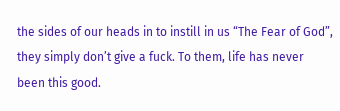the sides of our heads in to instill in us “The Fear of God”, they simply don’t give a fuck. To them, life has never been this good.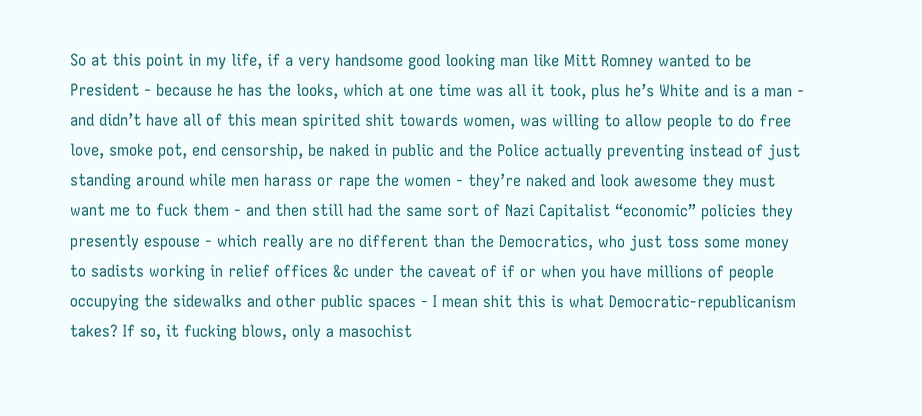So at this point in my life, if a very handsome good looking man like Mitt Romney wanted to be President - because he has the looks, which at one time was all it took, plus he’s White and is a man - and didn’t have all of this mean spirited shit towards women, was willing to allow people to do free love, smoke pot, end censorship, be naked in public and the Police actually preventing instead of just standing around while men harass or rape the women - they’re naked and look awesome they must want me to fuck them - and then still had the same sort of Nazi Capitalist “economic” policies they presently espouse - which really are no different than the Democratics, who just toss some money to sadists working in relief offices &c under the caveat of if or when you have millions of people occupying the sidewalks and other public spaces - I mean shit this is what Democratic-republicanism takes? If so, it fucking blows, only a masochist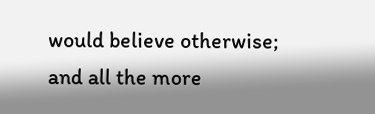would believe otherwise; and all the more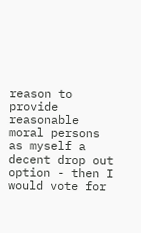reason to provide reasonable moral persons as myself a decent drop out option - then I would vote for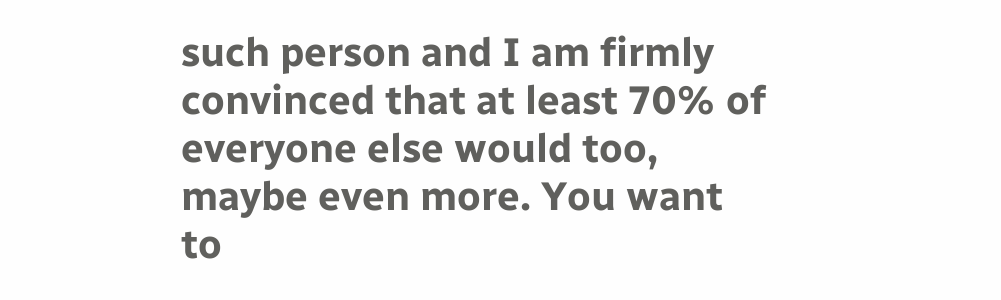such person and I am firmly convinced that at least 70% of everyone else would too, maybe even more. You want to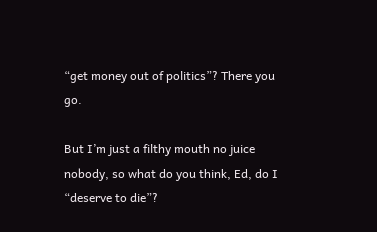“get money out of politics”? There you go.

But I’m just a filthy mouth no juice nobody, so what do you think, Ed, do I “deserve to die”?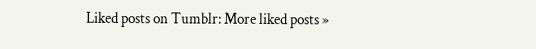Liked posts on Tumblr: More liked posts »